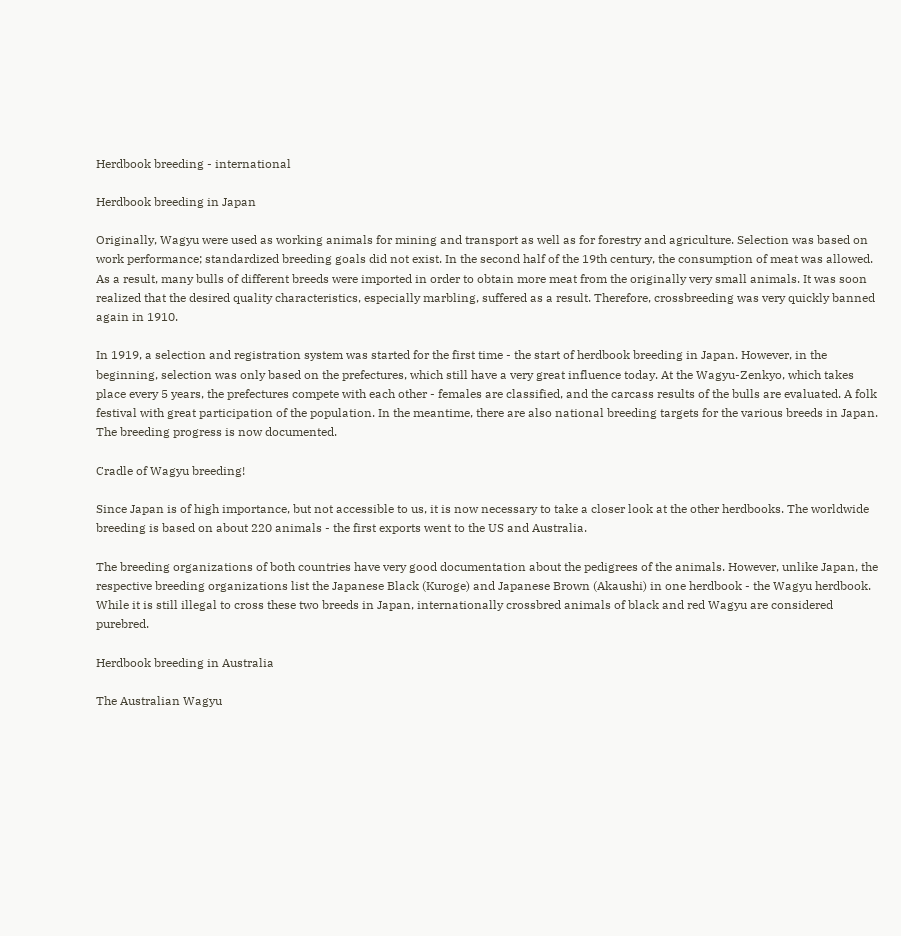Herdbook breeding - international

Herdbook breeding in Japan

Originally, Wagyu were used as working animals for mining and transport as well as for forestry and agriculture. Selection was based on work performance; standardized breeding goals did not exist. In the second half of the 19th century, the consumption of meat was allowed. As a result, many bulls of different breeds were imported in order to obtain more meat from the originally very small animals. It was soon realized that the desired quality characteristics, especially marbling, suffered as a result. Therefore, crossbreeding was very quickly banned again in 1910.

In 1919, a selection and registration system was started for the first time - the start of herdbook breeding in Japan. However, in the beginning, selection was only based on the prefectures, which still have a very great influence today. At the Wagyu-Zenkyo, which takes place every 5 years, the prefectures compete with each other - females are classified, and the carcass results of the bulls are evaluated. A folk festival with great participation of the population. In the meantime, there are also national breeding targets for the various breeds in Japan. The breeding progress is now documented.

Cradle of Wagyu breeding!

Since Japan is of high importance, but not accessible to us, it is now necessary to take a closer look at the other herdbooks. The worldwide breeding is based on about 220 animals - the first exports went to the US and Australia.

The breeding organizations of both countries have very good documentation about the pedigrees of the animals. However, unlike Japan, the respective breeding organizations list the Japanese Black (Kuroge) and Japanese Brown (Akaushi) in one herdbook - the Wagyu herdbook. While it is still illegal to cross these two breeds in Japan, internationally crossbred animals of black and red Wagyu are considered purebred.

Herdbook breeding in Australia

The Australian Wagyu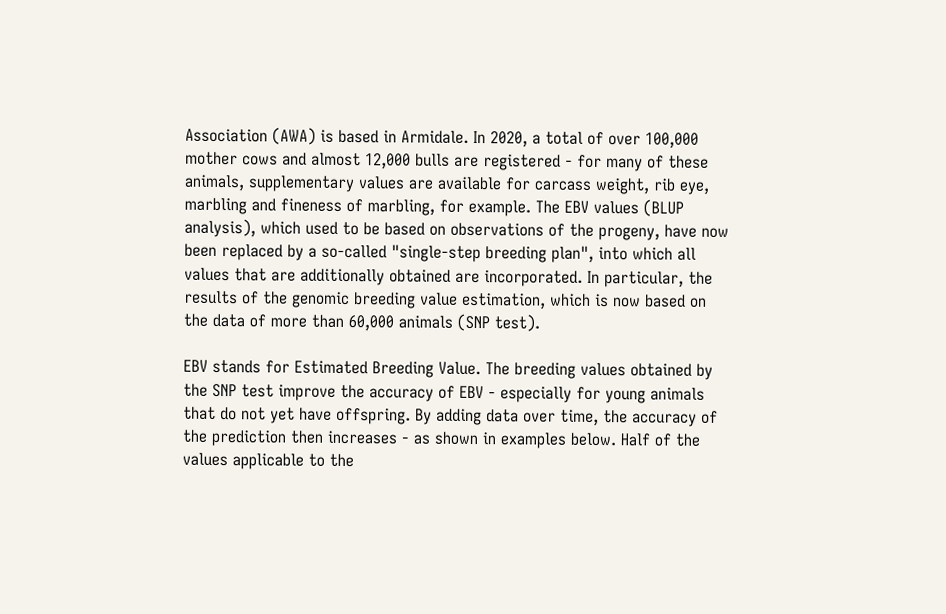Association (AWA) is based in Armidale. In 2020, a total of over 100,000 mother cows and almost 12,000 bulls are registered - for many of these animals, supplementary values are available for carcass weight, rib eye, marbling and fineness of marbling, for example. The EBV values (BLUP analysis), which used to be based on observations of the progeny, have now been replaced by a so-called "single-step breeding plan", into which all values that are additionally obtained are incorporated. In particular, the results of the genomic breeding value estimation, which is now based on the data of more than 60,000 animals (SNP test).

EBV stands for Estimated Breeding Value. The breeding values obtained by the SNP test improve the accuracy of EBV - especially for young animals that do not yet have offspring. By adding data over time, the accuracy of the prediction then increases - as shown in examples below. Half of the values applicable to the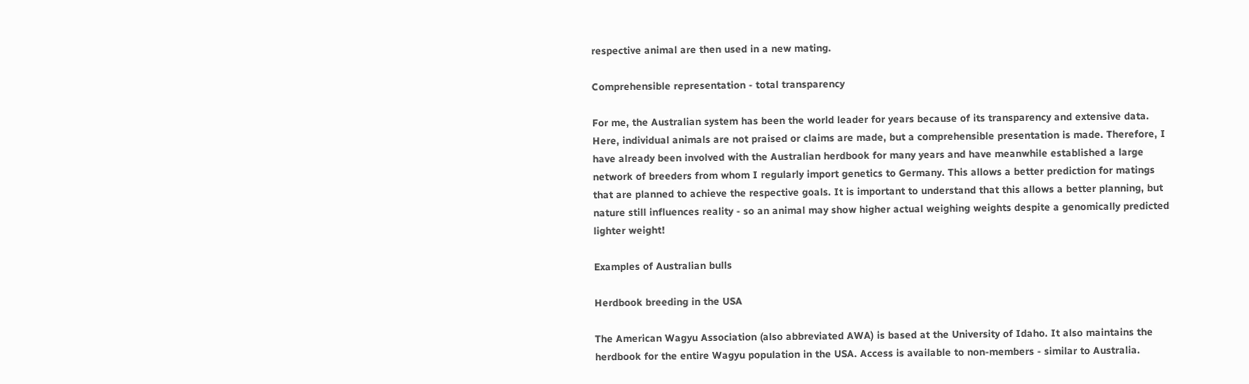respective animal are then used in a new mating.

Comprehensible representation - total transparency

For me, the Australian system has been the world leader for years because of its transparency and extensive data. Here, individual animals are not praised or claims are made, but a comprehensible presentation is made. Therefore, I have already been involved with the Australian herdbook for many years and have meanwhile established a large network of breeders from whom I regularly import genetics to Germany. This allows a better prediction for matings that are planned to achieve the respective goals. It is important to understand that this allows a better planning, but nature still influences reality - so an animal may show higher actual weighing weights despite a genomically predicted lighter weight!

Examples of Australian bulls

Herdbook breeding in the USA

The American Wagyu Association (also abbreviated AWA) is based at the University of Idaho. It also maintains the herdbook for the entire Wagyu population in the USA. Access is available to non-members - similar to Australia.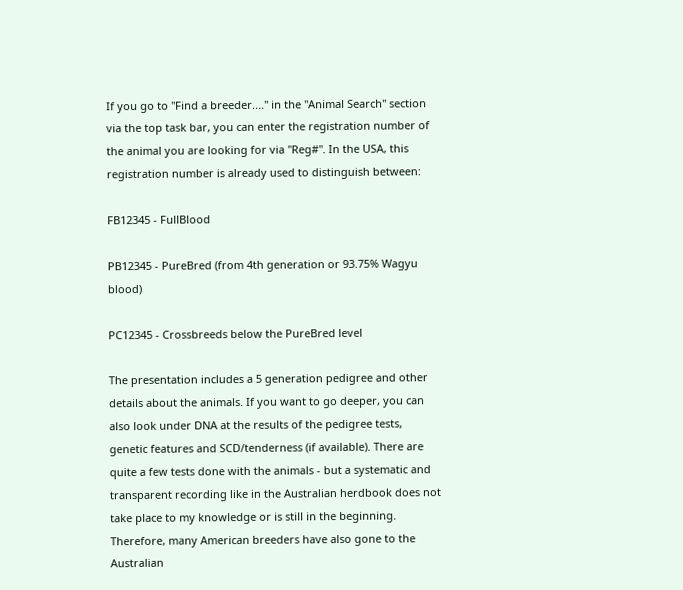If you go to "Find a breeder...." in the "Animal Search" section via the top task bar, you can enter the registration number of the animal you are looking for via "Reg#". In the USA, this registration number is already used to distinguish between:

FB12345 - FullBlood

PB12345 - PureBred (from 4th generation or 93.75% Wagyu blood)

PC12345 - Crossbreeds below the PureBred level

The presentation includes a 5 generation pedigree and other details about the animals. If you want to go deeper, you can also look under DNA at the results of the pedigree tests, genetic features and SCD/tenderness (if available). There are quite a few tests done with the animals - but a systematic and transparent recording like in the Australian herdbook does not take place to my knowledge or is still in the beginning. Therefore, many American breeders have also gone to the Australian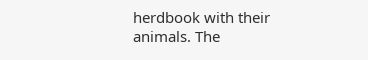herdbook with their animals. The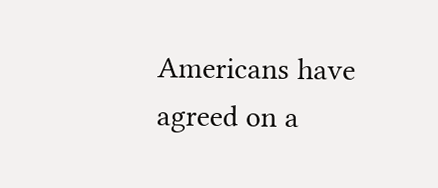Americans have agreed on a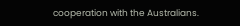cooperation with the Australians.